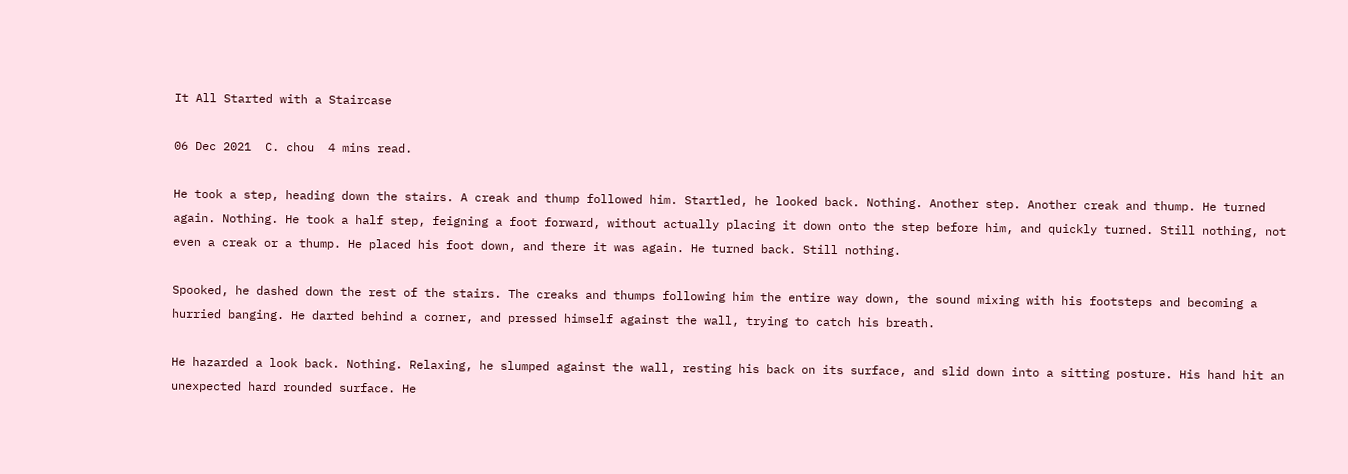It All Started with a Staircase

06 Dec 2021  C. chou  4 mins read.

He took a step, heading down the stairs. A creak and thump followed him. Startled, he looked back. Nothing. Another step. Another creak and thump. He turned again. Nothing. He took a half step, feigning a foot forward, without actually placing it down onto the step before him, and quickly turned. Still nothing, not even a creak or a thump. He placed his foot down, and there it was again. He turned back. Still nothing.

Spooked, he dashed down the rest of the stairs. The creaks and thumps following him the entire way down, the sound mixing with his footsteps and becoming a hurried banging. He darted behind a corner, and pressed himself against the wall, trying to catch his breath.

He hazarded a look back. Nothing. Relaxing, he slumped against the wall, resting his back on its surface, and slid down into a sitting posture. His hand hit an unexpected hard rounded surface. He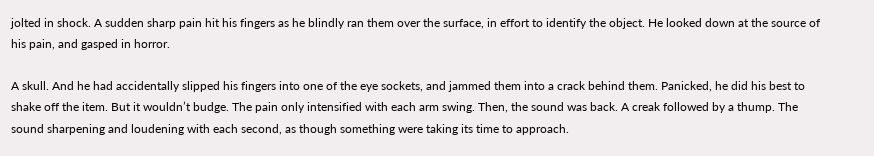jolted in shock. A sudden sharp pain hit his fingers as he blindly ran them over the surface, in effort to identify the object. He looked down at the source of his pain, and gasped in horror.

A skull. And he had accidentally slipped his fingers into one of the eye sockets, and jammed them into a crack behind them. Panicked, he did his best to shake off the item. But it wouldn’t budge. The pain only intensified with each arm swing. Then, the sound was back. A creak followed by a thump. The sound sharpening and loudening with each second, as though something were taking its time to approach.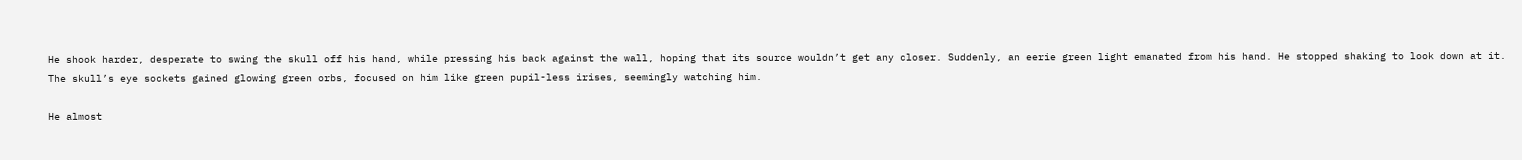He shook harder, desperate to swing the skull off his hand, while pressing his back against the wall, hoping that its source wouldn’t get any closer. Suddenly, an eerie green light emanated from his hand. He stopped shaking to look down at it. The skull’s eye sockets gained glowing green orbs, focused on him like green pupil-less irises, seemingly watching him.

He almost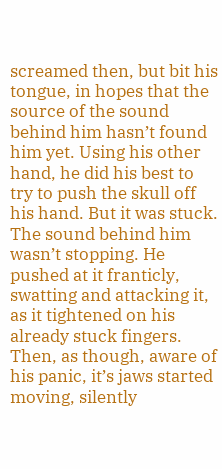screamed then, but bit his tongue, in hopes that the source of the sound behind him hasn’t found him yet. Using his other hand, he did his best to try to push the skull off his hand. But it was stuck. The sound behind him wasn’t stopping. He pushed at it franticly, swatting and attacking it, as it tightened on his already stuck fingers. Then, as though, aware of his panic, it’s jaws started moving, silently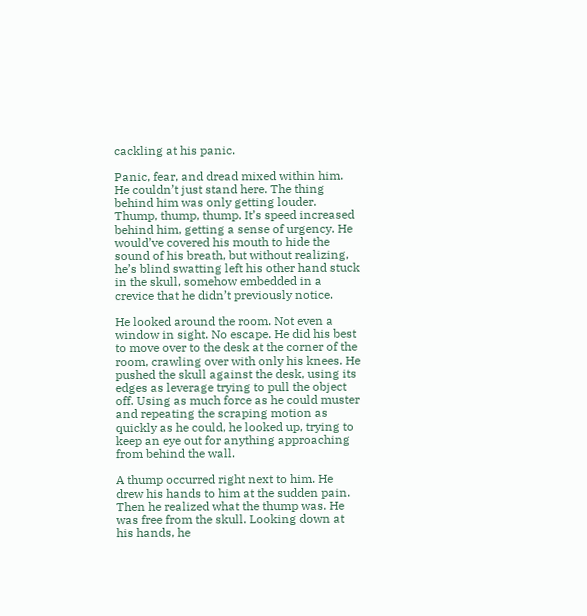cackling at his panic.

Panic, fear, and dread mixed within him. He couldn’t just stand here. The thing behind him was only getting louder. Thump, thump, thump. It’s speed increased behind him, getting a sense of urgency. He would’ve covered his mouth to hide the sound of his breath, but without realizing, he’s blind swatting left his other hand stuck in the skull, somehow embedded in a crevice that he didn’t previously notice.

He looked around the room. Not even a window in sight. No escape. He did his best to move over to the desk at the corner of the room, crawling over with only his knees. He pushed the skull against the desk, using its edges as leverage trying to pull the object off. Using as much force as he could muster and repeating the scraping motion as quickly as he could, he looked up, trying to keep an eye out for anything approaching from behind the wall.

A thump occurred right next to him. He drew his hands to him at the sudden pain. Then he realized what the thump was. He was free from the skull. Looking down at his hands, he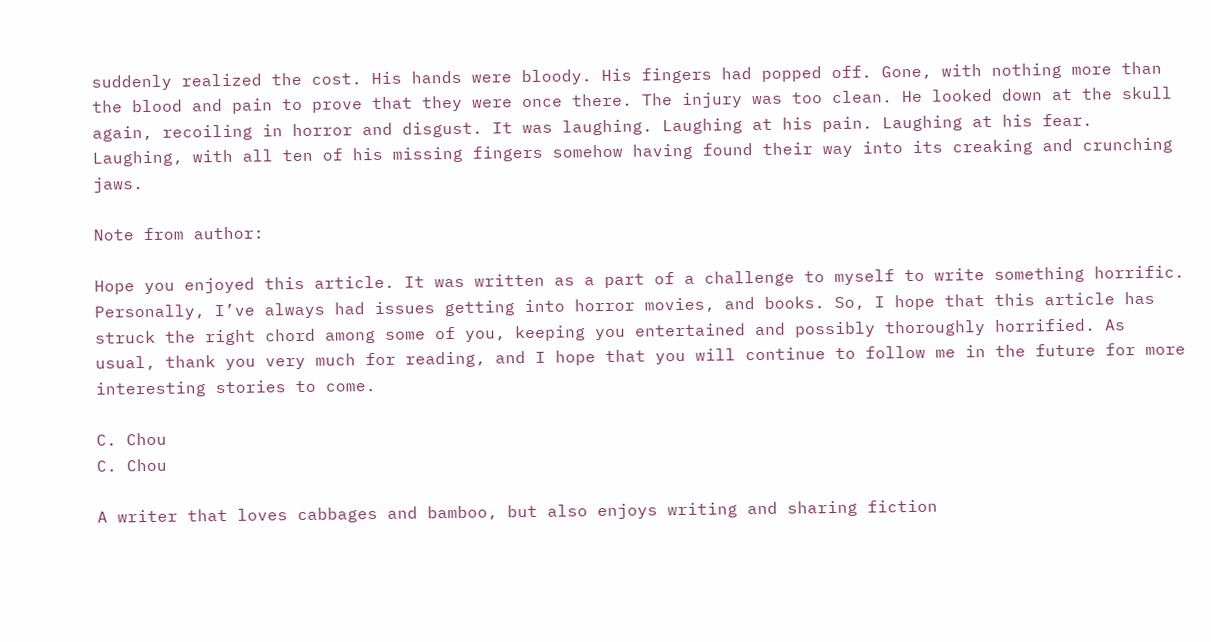suddenly realized the cost. His hands were bloody. His fingers had popped off. Gone, with nothing more than the blood and pain to prove that they were once there. The injury was too clean. He looked down at the skull again, recoiling in horror and disgust. It was laughing. Laughing at his pain. Laughing at his fear. Laughing, with all ten of his missing fingers somehow having found their way into its creaking and crunching jaws.

Note from author:

Hope you enjoyed this article. It was written as a part of a challenge to myself to write something horrific. Personally, I’ve always had issues getting into horror movies, and books. So, I hope that this article has struck the right chord among some of you, keeping you entertained and possibly thoroughly horrified. As usual, thank you very much for reading, and I hope that you will continue to follow me in the future for more interesting stories to come.

C. Chou
C. Chou

A writer that loves cabbages and bamboo, but also enjoys writing and sharing fiction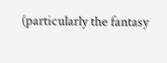(particularly the fantasy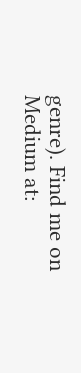genre). Find me on Medium at: